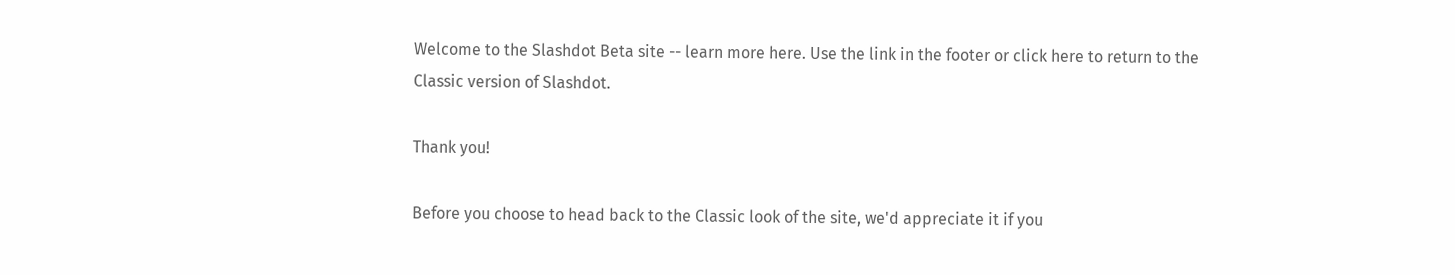Welcome to the Slashdot Beta site -- learn more here. Use the link in the footer or click here to return to the Classic version of Slashdot.

Thank you!

Before you choose to head back to the Classic look of the site, we'd appreciate it if you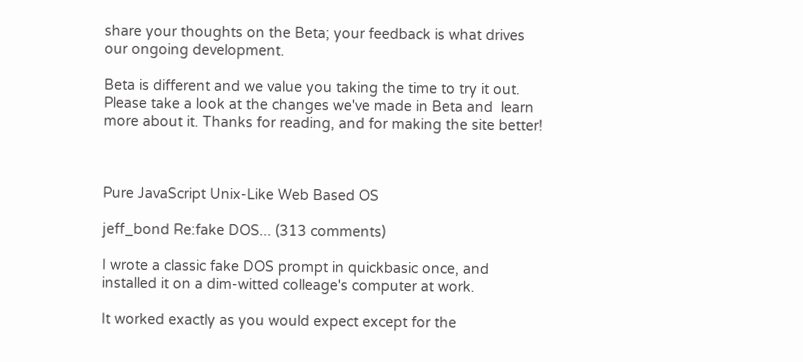share your thoughts on the Beta; your feedback is what drives our ongoing development.

Beta is different and we value you taking the time to try it out. Please take a look at the changes we've made in Beta and  learn more about it. Thanks for reading, and for making the site better!



Pure JavaScript Unix-Like Web Based OS

jeff_bond Re:fake DOS... (313 comments)

I wrote a classic fake DOS prompt in quickbasic once, and installed it on a dim-witted colleage's computer at work.

It worked exactly as you would expect except for the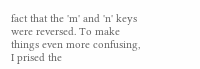fact that the 'm' and 'n' keys were reversed. To make things even more confusing, I prised the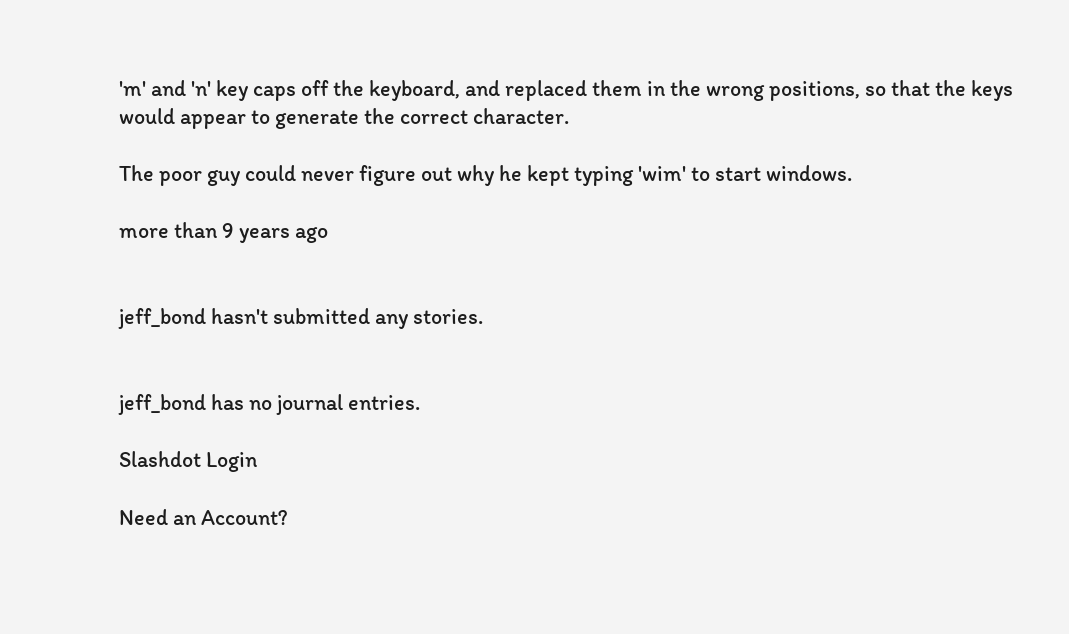'm' and 'n' key caps off the keyboard, and replaced them in the wrong positions, so that the keys would appear to generate the correct character.

The poor guy could never figure out why he kept typing 'wim' to start windows.

more than 9 years ago


jeff_bond hasn't submitted any stories.


jeff_bond has no journal entries.

Slashdot Login

Need an Account?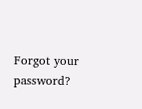Forgot your password?